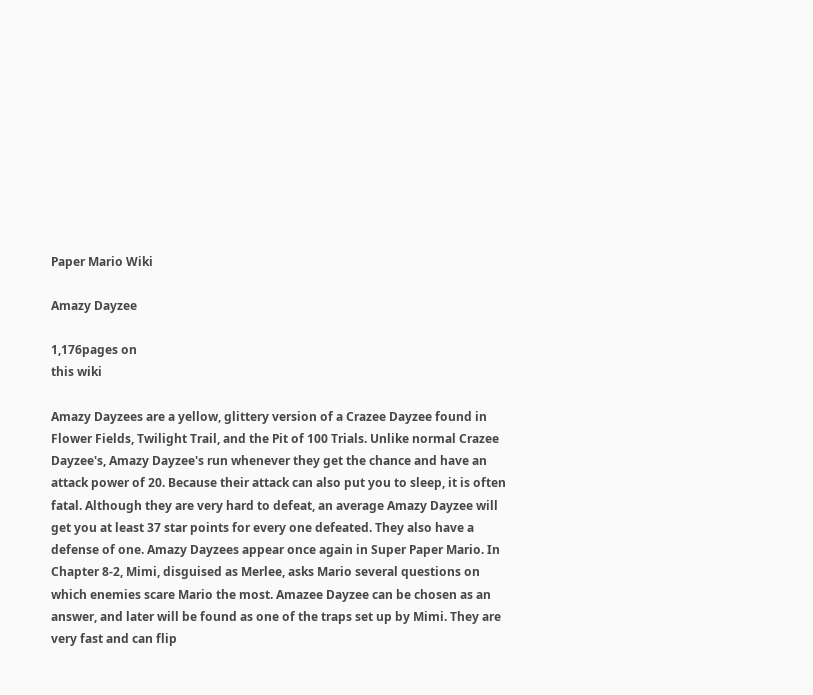Paper Mario Wiki

Amazy Dayzee

1,176pages on
this wiki

Amazy Dayzees are a yellow, glittery version of a Crazee Dayzee found in Flower Fields, Twilight Trail, and the Pit of 100 Trials. Unlike normal Crazee Dayzee's, Amazy Dayzee's run whenever they get the chance and have an attack power of 20. Because their attack can also put you to sleep, it is often fatal. Although they are very hard to defeat, an average Amazy Dayzee will get you at least 37 star points for every one defeated. They also have a defense of one. Amazy Dayzees appear once again in Super Paper Mario. In Chapter 8-2, Mimi, disguised as Merlee, asks Mario several questions on which enemies scare Mario the most. Amazee Dayzee can be chosen as an answer, and later will be found as one of the traps set up by Mimi. They are very fast and can flip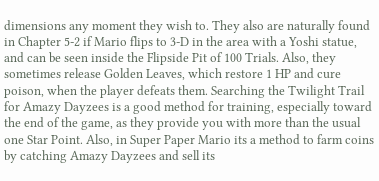dimensions any moment they wish to. They also are naturally found in Chapter 5-2 if Mario flips to 3-D in the area with a Yoshi statue, and can be seen inside the Flipside Pit of 100 Trials. Also, they sometimes release Golden Leaves, which restore 1 HP and cure poison, when the player defeats them. Searching the Twilight Trail for Amazy Dayzees is a good method for training, especially toward the end of the game, as they provide you with more than the usual one Star Point. Also, in Super Paper Mario its a method to farm coins by catching Amazy Dayzees and sell its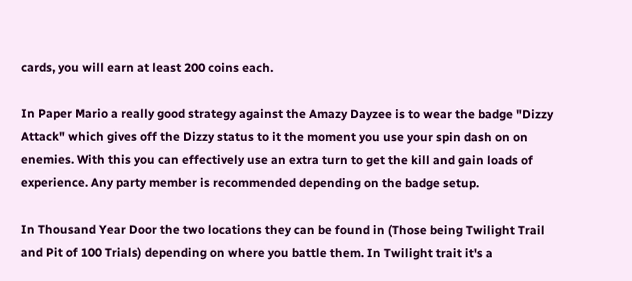cards, you will earn at least 200 coins each.

In Paper Mario a really good strategy against the Amazy Dayzee is to wear the badge "Dizzy Attack" which gives off the Dizzy status to it the moment you use your spin dash on on enemies. With this you can effectively use an extra turn to get the kill and gain loads of experience. Any party member is recommended depending on the badge setup.

In Thousand Year Door the two locations they can be found in (Those being Twilight Trail and Pit of 100 Trials) depending on where you battle them. In Twilight trait it's a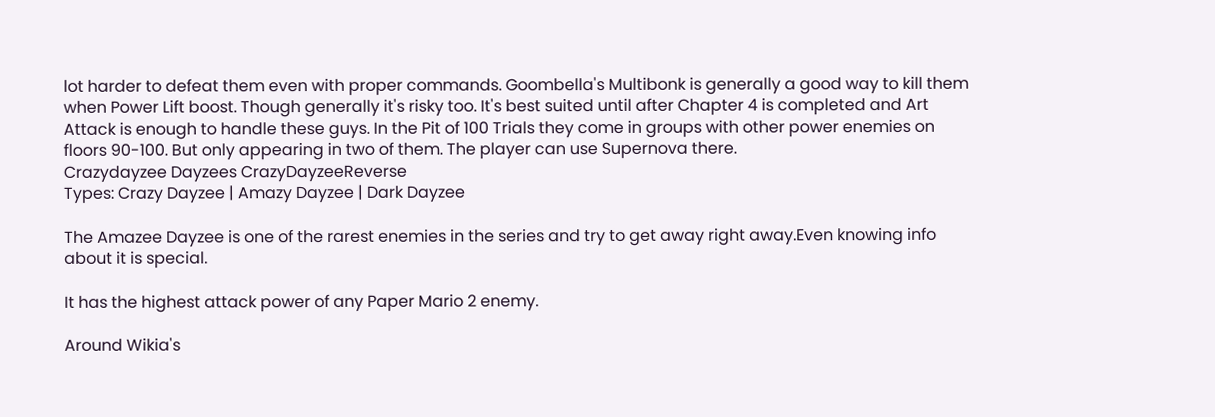lot harder to defeat them even with proper commands. Goombella's Multibonk is generally a good way to kill them when Power Lift boost. Though generally it's risky too. It's best suited until after Chapter 4 is completed and Art Attack is enough to handle these guys. In the Pit of 100 Trials they come in groups with other power enemies on floors 90-100. But only appearing in two of them. The player can use Supernova there.
Crazydayzee Dayzees CrazyDayzeeReverse
Types: Crazy Dayzee | Amazy Dayzee | Dark Dayzee

The Amazee Dayzee is one of the rarest enemies in the series and try to get away right away.Even knowing info about it is special.

It has the highest attack power of any Paper Mario 2 enemy.

Around Wikia's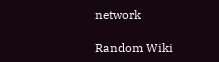network

Random Wiki